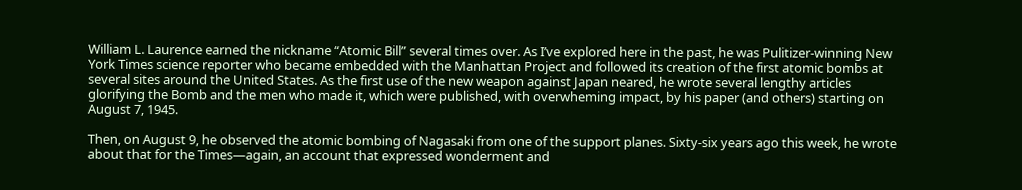William L. Laurence earned the nickname “Atomic Bill” several times over. As I’ve explored here in the past, he was Pulitizer-winning New York Times science reporter who became embedded with the Manhattan Project and followed its creation of the first atomic bombs at several sites around the United States. As the first use of the new weapon against Japan neared, he wrote several lengthy articles glorifying the Bomb and the men who made it, which were published, with overwheming impact, by his paper (and others) starting on August 7, 1945.

Then, on August 9, he observed the atomic bombing of Nagasaki from one of the support planes. Sixty-six years ago this week, he wrote about that for the Times—again, an account that expressed wonderment and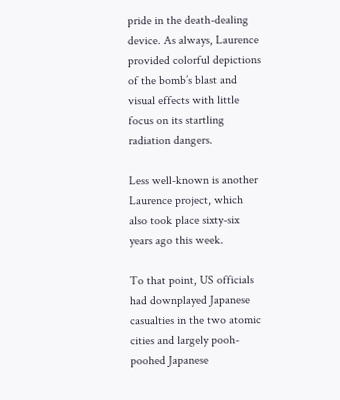pride in the death-dealing device. As always, Laurence provided colorful depictions of the bomb’s blast and visual effects with little focus on its startling radiation dangers.

Less well-known is another Laurence project, which also took place sixty-six years ago this week.

To that point, US officials had downplayed Japanese casualties in the two atomic cities and largely pooh-poohed Japanese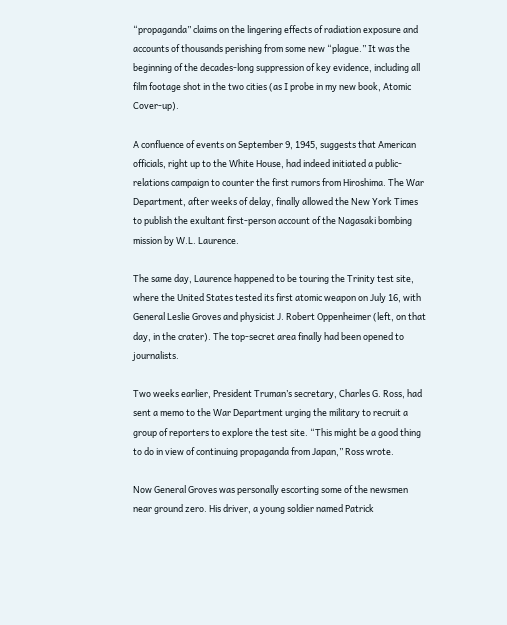“propaganda” claims on the lingering effects of radiation exposure and accounts of thousands perishing from some new “plague.” It was the beginning of the decades-long suppression of key evidence, including all film footage shot in the two cities (as I probe in my new book, Atomic Cover-up).

A confluence of events on September 9, 1945, suggests that American officials, right up to the White House, had indeed initiated a public-relations campaign to counter the first rumors from Hiroshima. The War Department, after weeks of delay, finally allowed the New York Times to publish the exultant first-person account of the Nagasaki bombing mission by W.L. Laurence.

The same day, Laurence happened to be touring the Trinity test site, where the United States tested its first atomic weapon on July 16, with General Leslie Groves and physicist J. Robert Oppenheimer (left, on that day, in the crater). The top-secret area finally had been opened to journalists.

Two weeks earlier, President Truman’s secretary, Charles G. Ross, had sent a memo to the War Department urging the military to recruit a group of reporters to explore the test site. “This might be a good thing to do in view of continuing propaganda from Japan,” Ross wrote.

Now General Groves was personally escorting some of the newsmen near ground zero. His driver, a young soldier named Patrick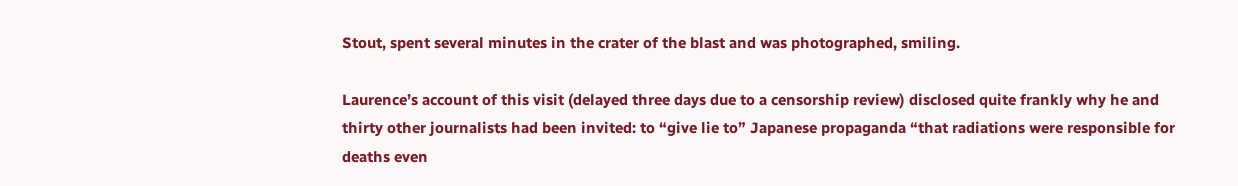Stout, spent several minutes in the crater of the blast and was photographed, smiling.

Laurence’s account of this visit (delayed three days due to a censorship review) disclosed quite frankly why he and thirty other journalists had been invited: to “give lie to” Japanese propaganda “that radiations were responsible for deaths even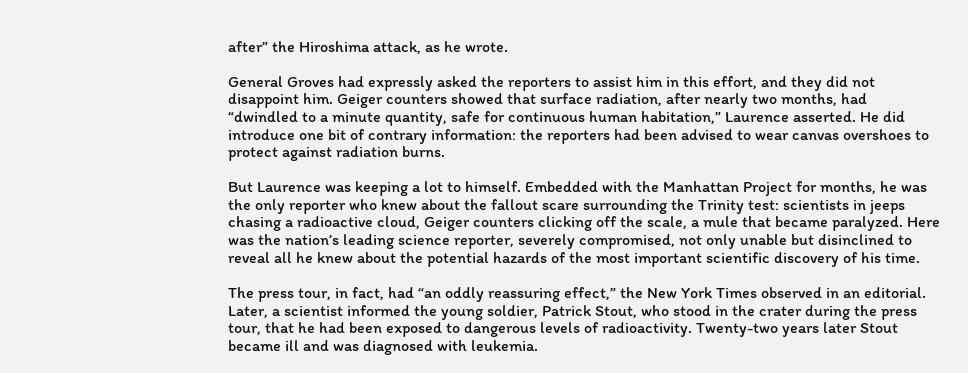after” the Hiroshima attack, as he wrote.

General Groves had expressly asked the reporters to assist him in this effort, and they did not disappoint him. Geiger counters showed that surface radiation, after nearly two months, had “dwindled to a minute quantity, safe for continuous human habitation,” Laurence asserted. He did introduce one bit of contrary information: the reporters had been advised to wear canvas overshoes to protect against radiation burns.

But Laurence was keeping a lot to himself. Embedded with the Manhattan Project for months, he was the only reporter who knew about the fallout scare surrounding the Trinity test: scientists in jeeps chasing a radioactive cloud, Geiger counters clicking off the scale, a mule that became paralyzed. Here was the nation’s leading science reporter, severely compromised, not only unable but disinclined to reveal all he knew about the potential hazards of the most important scientific discovery of his time.

The press tour, in fact, had “an oddly reassuring effect,” the New York Times observed in an editorial. Later, a scientist informed the young soldier, Patrick Stout, who stood in the crater during the press tour, that he had been exposed to dangerous levels of radioactivity. Twenty-two years later Stout became ill and was diagnosed with leukemia.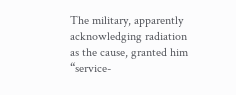The military, apparently acknowledging radiation as the cause, granted him “service-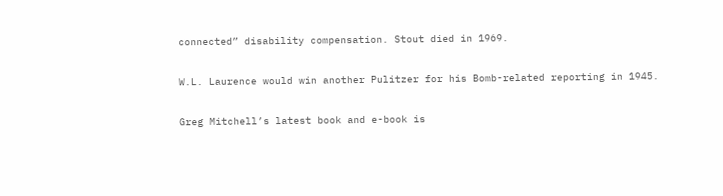connected” disability compensation. Stout died in 1969.

W.L. Laurence would win another Pulitzer for his Bomb-related reporting in 1945.

Greg Mitchell’s latest book and e-book is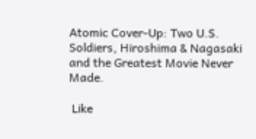Atomic Cover-Up: Two U.S. Soldiers, Hiroshima & Nagasaki and the Greatest Movie Never Made.

 Like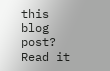this blog post? Read it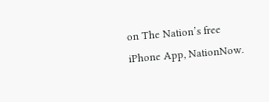on The Nation’s free iPhone App, NationNow.